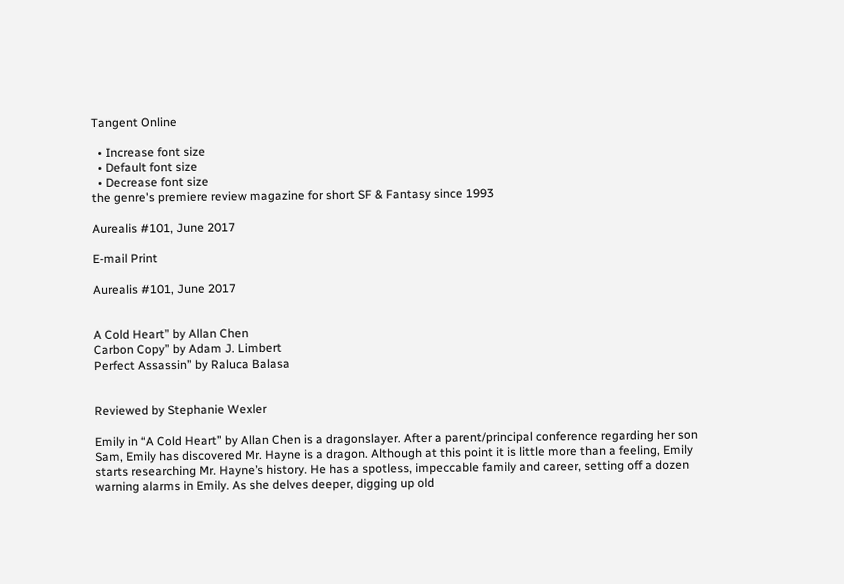Tangent Online

  • Increase font size
  • Default font size
  • Decrease font size
the genre's premiere review magazine for short SF & Fantasy since 1993

Aurealis #101, June 2017

E-mail Print

Aurealis #101, June 2017


A Cold Heart” by Allan Chen
Carbon Copy” by Adam J. Limbert
Perfect Assassin” by Raluca Balasa


Reviewed by Stephanie Wexler

Emily in “A Cold Heart” by Allan Chen is a dragonslayer. After a parent/principal conference regarding her son Sam, Emily has discovered Mr. Hayne is a dragon. Although at this point it is little more than a feeling, Emily starts researching Mr. Hayne’s history. He has a spotless, impeccable family and career, setting off a dozen warning alarms in Emily. As she delves deeper, digging up old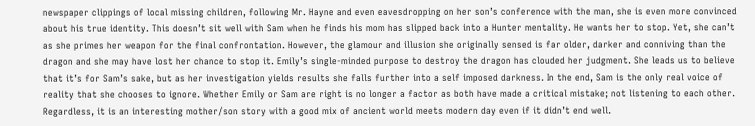newspaper clippings of local missing children, following Mr. Hayne and even eavesdropping on her son’s conference with the man, she is even more convinced about his true identity. This doesn’t sit well with Sam when he finds his mom has slipped back into a Hunter mentality. He wants her to stop. Yet, she can’t as she primes her weapon for the final confrontation. However, the glamour and illusion she originally sensed is far older, darker and conniving than the dragon and she may have lost her chance to stop it. Emily’s single-minded purpose to destroy the dragon has clouded her judgment. She leads us to believe that it’s for Sam’s sake, but as her investigation yields results she falls further into a self imposed darkness. In the end, Sam is the only real voice of reality that she chooses to ignore. Whether Emily or Sam are right is no longer a factor as both have made a critical mistake; not listening to each other. Regardless, it is an interesting mother/son story with a good mix of ancient world meets modern day even if it didn’t end well.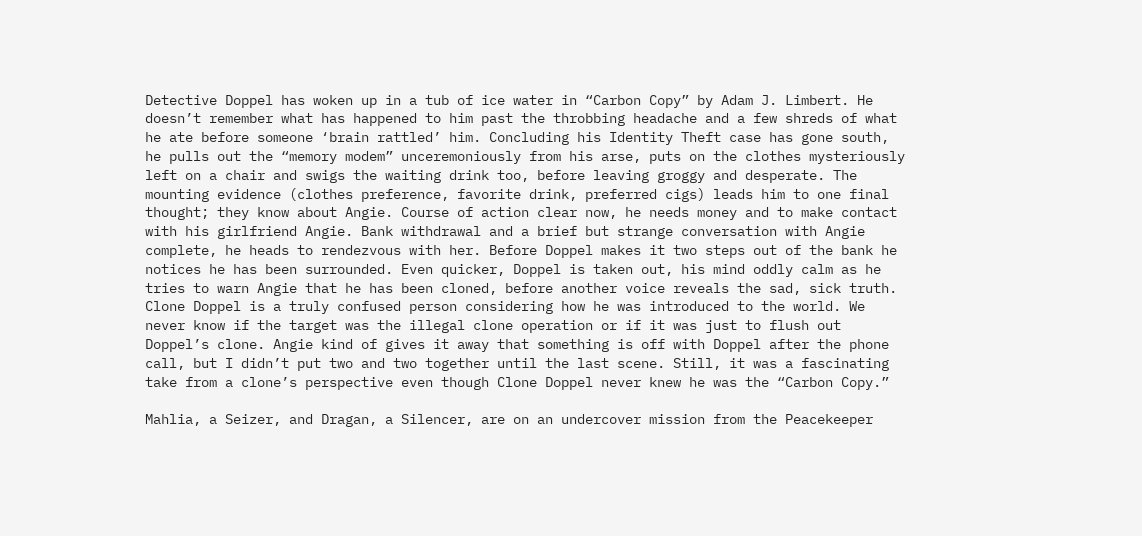Detective Doppel has woken up in a tub of ice water in “Carbon Copy” by Adam J. Limbert. He doesn’t remember what has happened to him past the throbbing headache and a few shreds of what he ate before someone ‘brain rattled’ him. Concluding his Identity Theft case has gone south, he pulls out the “memory modem” unceremoniously from his arse, puts on the clothes mysteriously left on a chair and swigs the waiting drink too, before leaving groggy and desperate. The mounting evidence (clothes preference, favorite drink, preferred cigs) leads him to one final thought; they know about Angie. Course of action clear now, he needs money and to make contact with his girlfriend Angie. Bank withdrawal and a brief but strange conversation with Angie complete, he heads to rendezvous with her. Before Doppel makes it two steps out of the bank he notices he has been surrounded. Even quicker, Doppel is taken out, his mind oddly calm as he tries to warn Angie that he has been cloned, before another voice reveals the sad, sick truth. Clone Doppel is a truly confused person considering how he was introduced to the world. We never know if the target was the illegal clone operation or if it was just to flush out Doppel’s clone. Angie kind of gives it away that something is off with Doppel after the phone call, but I didn’t put two and two together until the last scene. Still, it was a fascinating take from a clone’s perspective even though Clone Doppel never knew he was the “Carbon Copy.”

Mahlia, a Seizer, and Dragan, a Silencer, are on an undercover mission from the Peacekeeper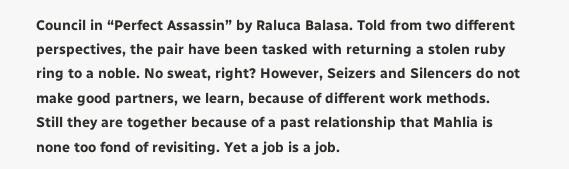Council in “Perfect Assassin” by Raluca Balasa. Told from two different perspectives, the pair have been tasked with returning a stolen ruby ring to a noble. No sweat, right? However, Seizers and Silencers do not make good partners, we learn, because of different work methods. Still they are together because of a past relationship that Mahlia is none too fond of revisiting. Yet a job is a job.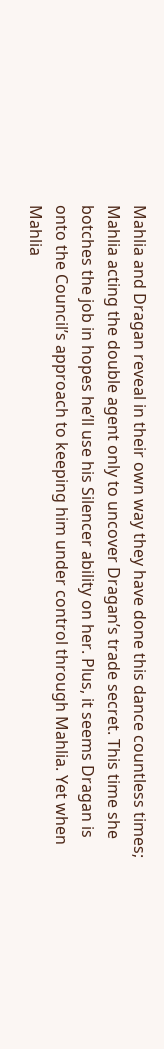Mahlia and Dragan reveal in their own way they have done this dance countless times; Mahlia acting the double agent only to uncover Dragan’s trade secret. This time she botches the job in hopes he’ll use his Silencer ability on her. Plus, it seems Dragan is onto the Council’s approach to keeping him under control through Mahlia. Yet when Mahlia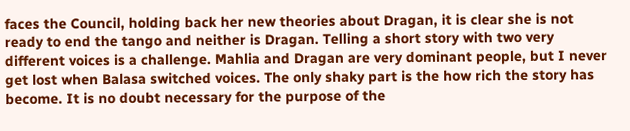faces the Council, holding back her new theories about Dragan, it is clear she is not ready to end the tango and neither is Dragan. Telling a short story with two very different voices is a challenge. Mahlia and Dragan are very dominant people, but I never get lost when Balasa switched voices. The only shaky part is the how rich the story has become. It is no doubt necessary for the purpose of the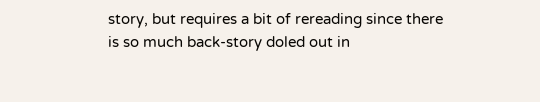story, but requires a bit of rereading since there is so much back-story doled out in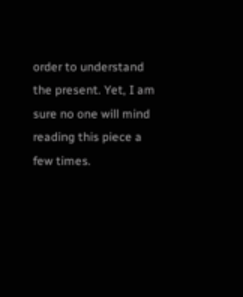order to understand the present. Yet, I am sure no one will mind reading this piece a few times.